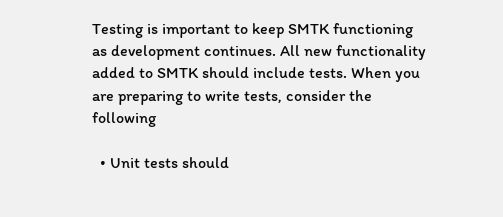Testing is important to keep SMTK functioning as development continues. All new functionality added to SMTK should include tests. When you are preparing to write tests, consider the following

  • Unit tests should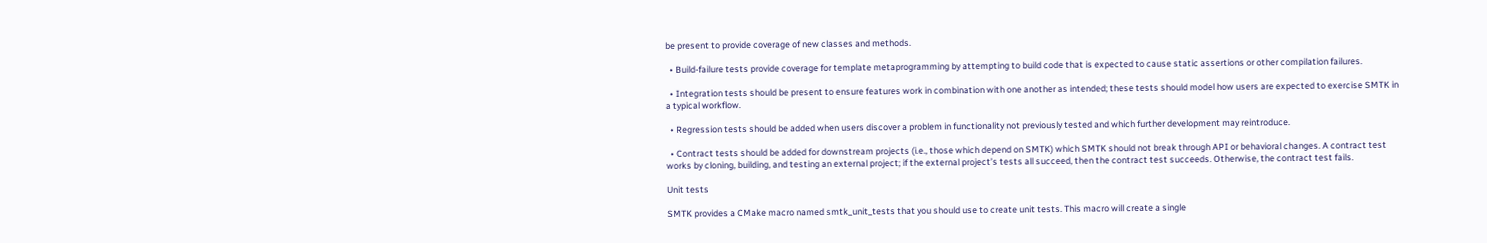be present to provide coverage of new classes and methods.

  • Build-failure tests provide coverage for template metaprogramming by attempting to build code that is expected to cause static assertions or other compilation failures.

  • Integration tests should be present to ensure features work in combination with one another as intended; these tests should model how users are expected to exercise SMTK in a typical workflow.

  • Regression tests should be added when users discover a problem in functionality not previously tested and which further development may reintroduce.

  • Contract tests should be added for downstream projects (i.e., those which depend on SMTK) which SMTK should not break through API or behavioral changes. A contract test works by cloning, building, and testing an external project; if the external project’s tests all succeed, then the contract test succeeds. Otherwise, the contract test fails.

Unit tests

SMTK provides a CMake macro named smtk_unit_tests that you should use to create unit tests. This macro will create a single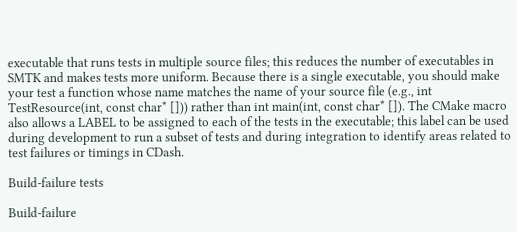executable that runs tests in multiple source files; this reduces the number of executables in SMTK and makes tests more uniform. Because there is a single executable, you should make your test a function whose name matches the name of your source file (e.g., int TestResource(int, const char* [])) rather than int main(int, const char* []). The CMake macro also allows a LABEL to be assigned to each of the tests in the executable; this label can be used during development to run a subset of tests and during integration to identify areas related to test failures or timings in CDash.

Build-failure tests

Build-failure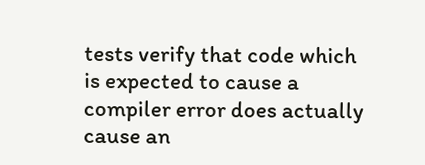tests verify that code which is expected to cause a compiler error does actually cause an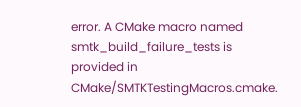error. A CMake macro named smtk_build_failure_tests is provided in CMake/SMTKTestingMacros.cmake.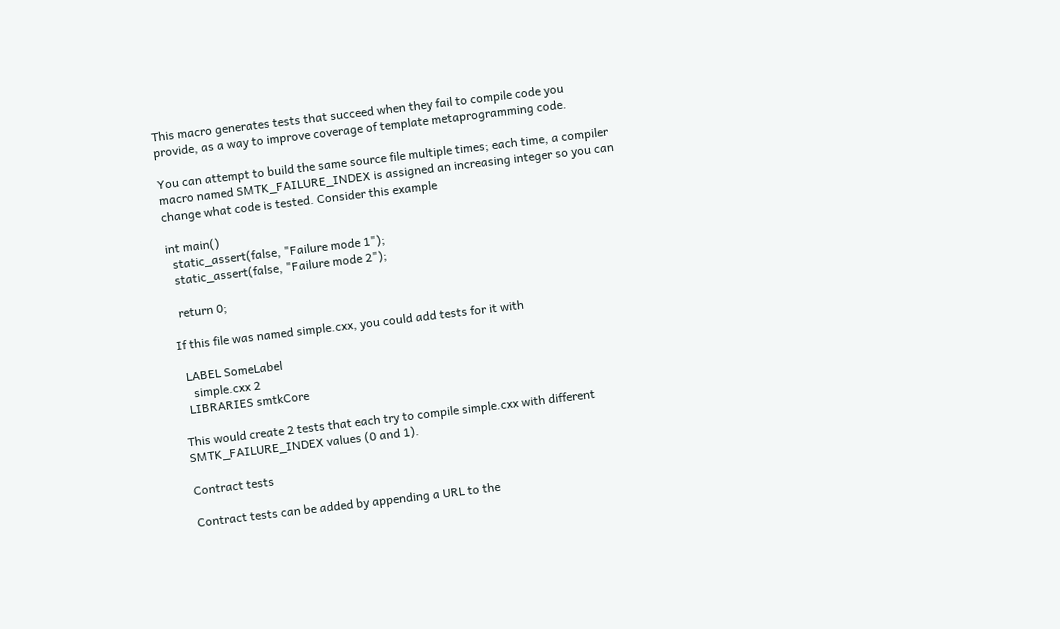This macro generates tests that succeed when they fail to compile code you provide, as a way to improve coverage of template metaprogramming code.

You can attempt to build the same source file multiple times; each time, a compiler macro named SMTK_FAILURE_INDEX is assigned an increasing integer so you can change what code is tested. Consider this example

int main()
  static_assert(false, "Failure mode 1");
  static_assert(false, "Failure mode 2");

  return 0;

If this file was named simple.cxx, you could add tests for it with

  LABEL SomeLabel
    simple.cxx 2
  LIBRARIES smtkCore

This would create 2 tests that each try to compile simple.cxx with different SMTK_FAILURE_INDEX values (0 and 1).

Contract tests

Contract tests can be added by appending a URL to the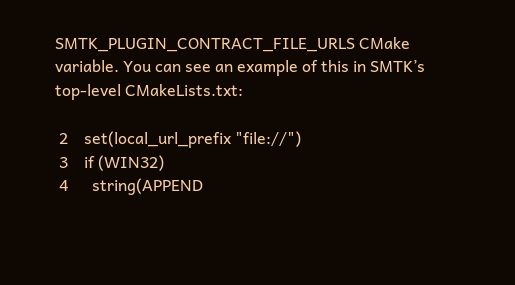SMTK_PLUGIN_CONTRACT_FILE_URLS CMake variable. You can see an example of this in SMTK’s top-level CMakeLists.txt:

 2    set(local_url_prefix "file://")
 3    if (WIN32)
 4      string(APPEND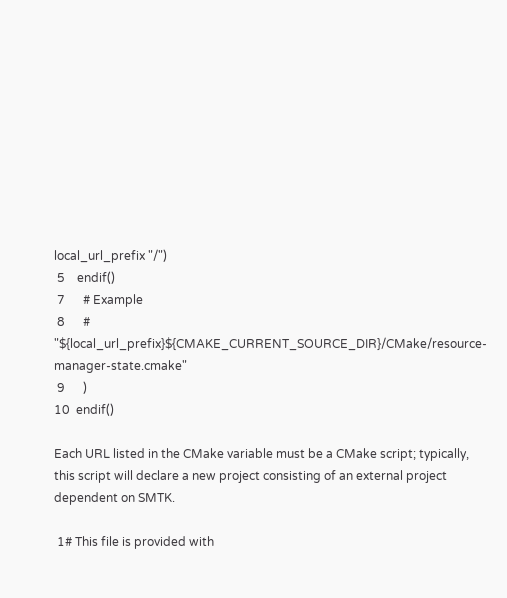local_url_prefix "/")
 5    endif()
 7      # Example
 8      # "${local_url_prefix}${CMAKE_CURRENT_SOURCE_DIR}/CMake/resource-manager-state.cmake"
 9      )
10  endif()

Each URL listed in the CMake variable must be a CMake script; typically, this script will declare a new project consisting of an external project dependent on SMTK.

 1# This file is provided with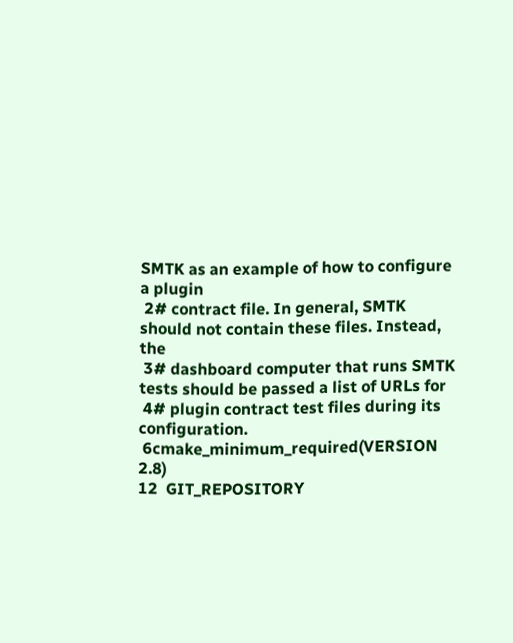SMTK as an example of how to configure a plugin
 2# contract file. In general, SMTK should not contain these files. Instead, the
 3# dashboard computer that runs SMTK tests should be passed a list of URLs for
 4# plugin contract test files during its configuration.
 6cmake_minimum_required(VERSION 2.8)
12  GIT_REPOSITORY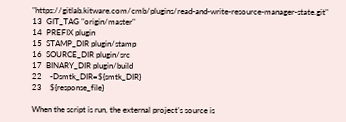"https://gitlab.kitware.com/cmb/plugins/read-and-write-resource-manager-state.git"
13  GIT_TAG "origin/master"
14  PREFIX plugin
15  STAMP_DIR plugin/stamp
16  SOURCE_DIR plugin/src
17  BINARY_DIR plugin/build
22    -Dsmtk_DIR=${smtk_DIR}
23    ${response_file}

When the script is run, the external project’s source is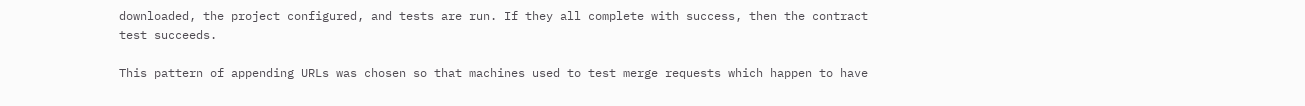downloaded, the project configured, and tests are run. If they all complete with success, then the contract test succeeds.

This pattern of appending URLs was chosen so that machines used to test merge requests which happen to have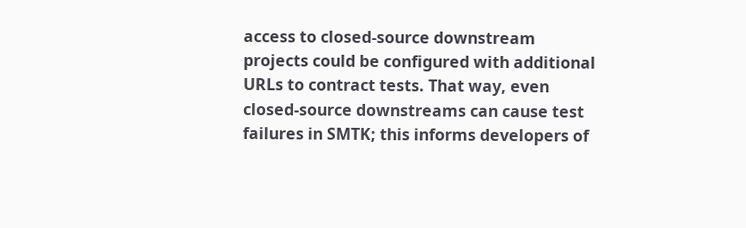access to closed-source downstream projects could be configured with additional URLs to contract tests. That way, even closed-source downstreams can cause test failures in SMTK; this informs developers of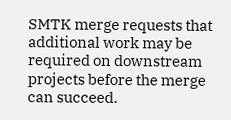SMTK merge requests that additional work may be required on downstream projects before the merge can succeed.